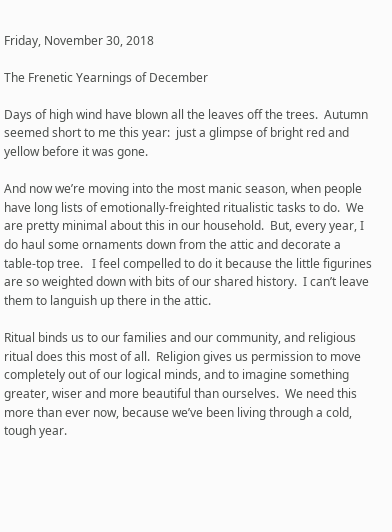Friday, November 30, 2018

The Frenetic Yearnings of December

Days of high wind have blown all the leaves off the trees.  Autumn seemed short to me this year:  just a glimpse of bright red and yellow before it was gone.

And now we’re moving into the most manic season, when people have long lists of emotionally-freighted ritualistic tasks to do.  We are pretty minimal about this in our household.  But, every year, I do haul some ornaments down from the attic and decorate a table-top tree.   I feel compelled to do it because the little figurines are so weighted down with bits of our shared history.  I can’t leave them to languish up there in the attic.

Ritual binds us to our families and our community, and religious ritual does this most of all.  Religion gives us permission to move completely out of our logical minds, and to imagine something greater, wiser and more beautiful than ourselves.  We need this more than ever now, because we’ve been living through a cold, tough year.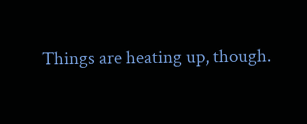Things are heating up, though.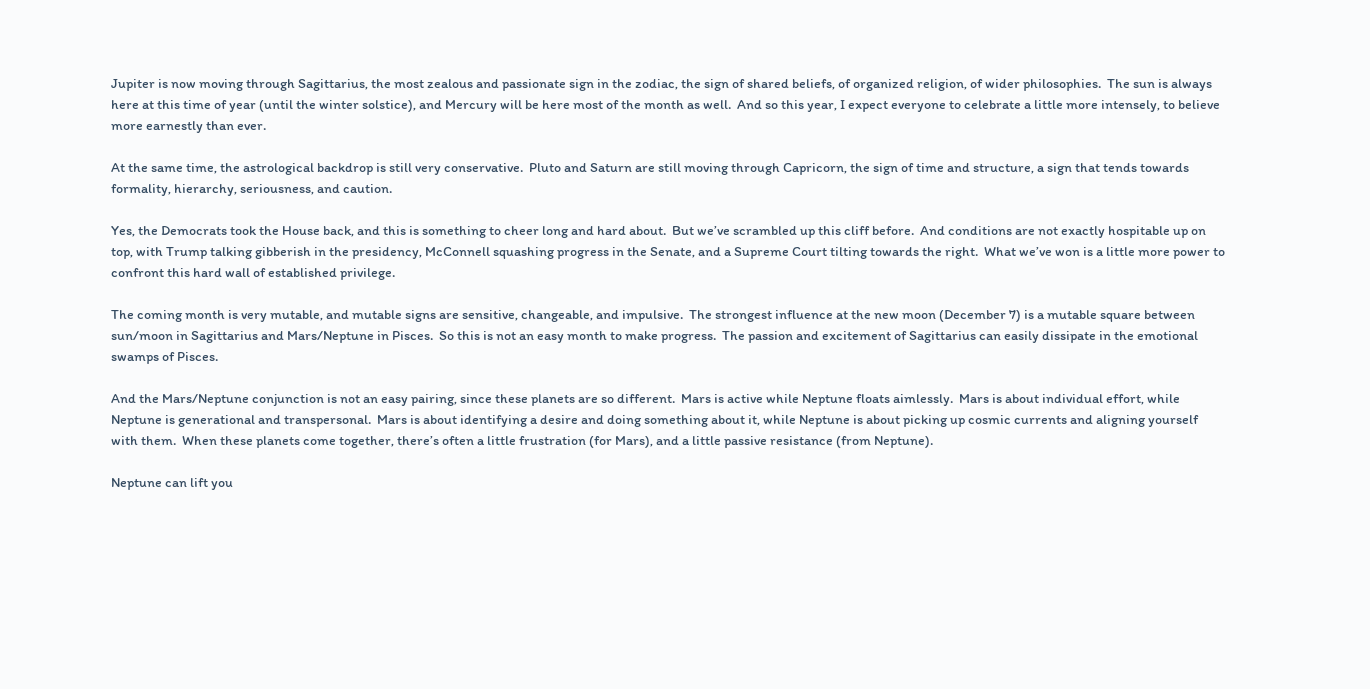Jupiter is now moving through Sagittarius, the most zealous and passionate sign in the zodiac, the sign of shared beliefs, of organized religion, of wider philosophies.  The sun is always here at this time of year (until the winter solstice), and Mercury will be here most of the month as well.  And so this year, I expect everyone to celebrate a little more intensely, to believe more earnestly than ever.

At the same time, the astrological backdrop is still very conservative.  Pluto and Saturn are still moving through Capricorn, the sign of time and structure, a sign that tends towards formality, hierarchy, seriousness, and caution.

Yes, the Democrats took the House back, and this is something to cheer long and hard about.  But we’ve scrambled up this cliff before.  And conditions are not exactly hospitable up on top, with Trump talking gibberish in the presidency, McConnell squashing progress in the Senate, and a Supreme Court tilting towards the right.  What we’ve won is a little more power to confront this hard wall of established privilege.

The coming month is very mutable, and mutable signs are sensitive, changeable, and impulsive.  The strongest influence at the new moon (December 7) is a mutable square between sun/moon in Sagittarius and Mars/Neptune in Pisces.  So this is not an easy month to make progress.  The passion and excitement of Sagittarius can easily dissipate in the emotional swamps of Pisces.

And the Mars/Neptune conjunction is not an easy pairing, since these planets are so different.  Mars is active while Neptune floats aimlessly.  Mars is about individual effort, while Neptune is generational and transpersonal.  Mars is about identifying a desire and doing something about it, while Neptune is about picking up cosmic currents and aligning yourself with them.  When these planets come together, there’s often a little frustration (for Mars), and a little passive resistance (from Neptune).

Neptune can lift you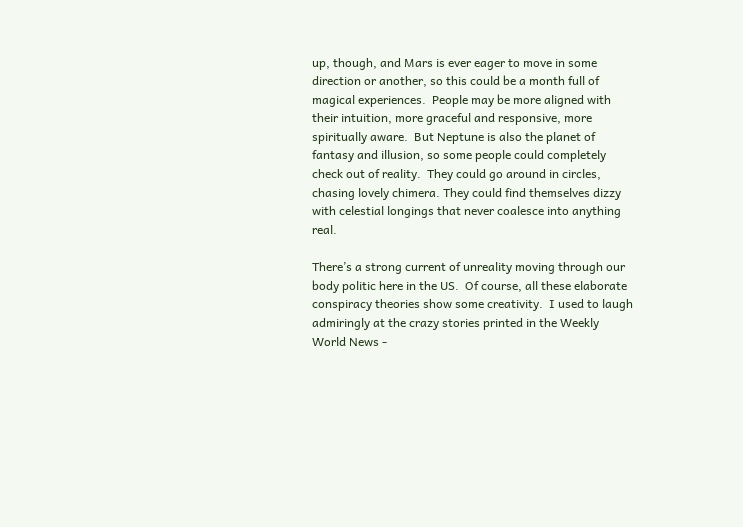up, though, and Mars is ever eager to move in some direction or another, so this could be a month full of magical experiences.  People may be more aligned with their intuition, more graceful and responsive, more spiritually aware.  But Neptune is also the planet of fantasy and illusion, so some people could completely check out of reality.  They could go around in circles, chasing lovely chimera. They could find themselves dizzy with celestial longings that never coalesce into anything real.

There’s a strong current of unreality moving through our body politic here in the US.  Of course, all these elaborate conspiracy theories show some creativity.  I used to laugh admiringly at the crazy stories printed in the Weekly World News -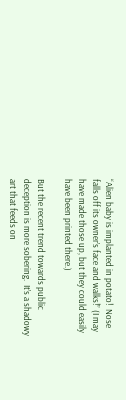“Alien baby is implanted in potato!  Nose falls off its owner’s face and walks!” (I may have made those up, but they could easily have been printed there.)

But the recent trend towards public deception is more sobering.  It’s a shadowy art that feeds on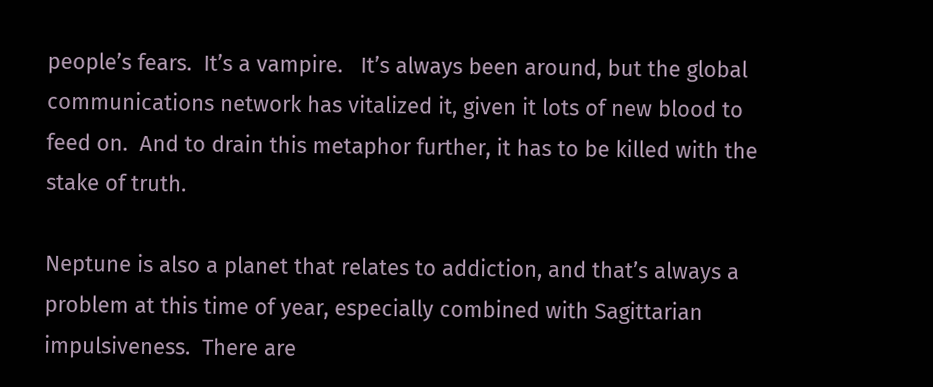people’s fears.  It’s a vampire.   It’s always been around, but the global communications network has vitalized it, given it lots of new blood to feed on.  And to drain this metaphor further, it has to be killed with the stake of truth.

Neptune is also a planet that relates to addiction, and that’s always a problem at this time of year, especially combined with Sagittarian impulsiveness.  There are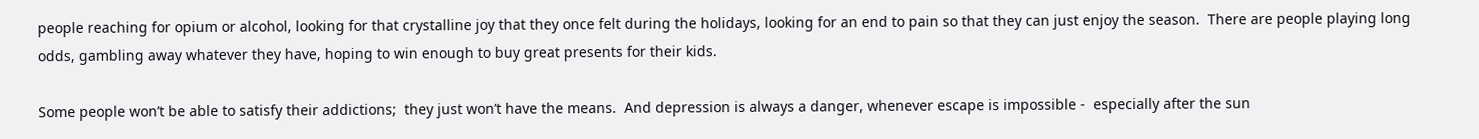people reaching for opium or alcohol, looking for that crystalline joy that they once felt during the holidays, looking for an end to pain so that they can just enjoy the season.  There are people playing long odds, gambling away whatever they have, hoping to win enough to buy great presents for their kids.

Some people won’t be able to satisfy their addictions;  they just won’t have the means.  And depression is always a danger, whenever escape is impossible -  especially after the sun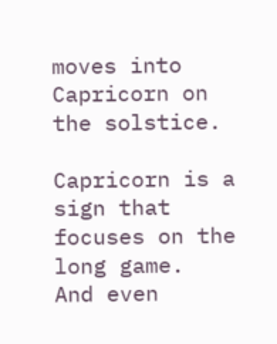moves into Capricorn on the solstice.

Capricorn is a sign that focuses on the long game.  And even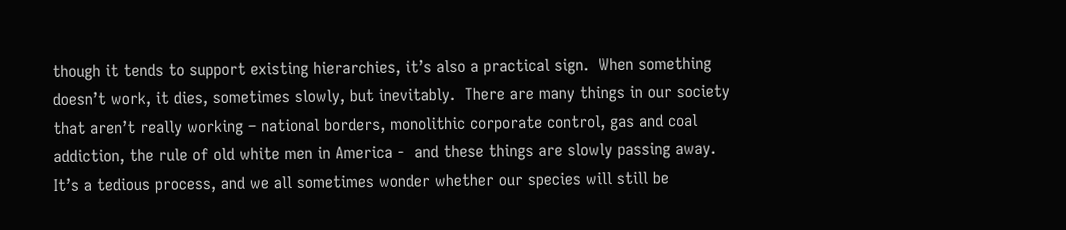though it tends to support existing hierarchies, it’s also a practical sign.  When something doesn’t work, it dies, sometimes slowly, but inevitably.  There are many things in our society that aren’t really working – national borders, monolithic corporate control, gas and coal addiction, the rule of old white men in America -  and these things are slowly passing away.  It’s a tedious process, and we all sometimes wonder whether our species will still be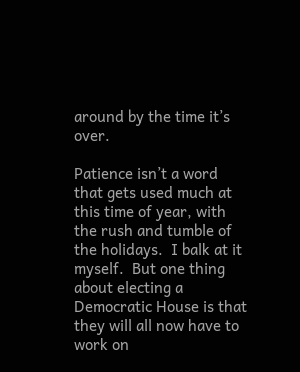around by the time it’s over.

Patience isn’t a word that gets used much at this time of year, with the rush and tumble of the holidays.  I balk at it myself.  But one thing about electing a Democratic House is that they will all now have to work on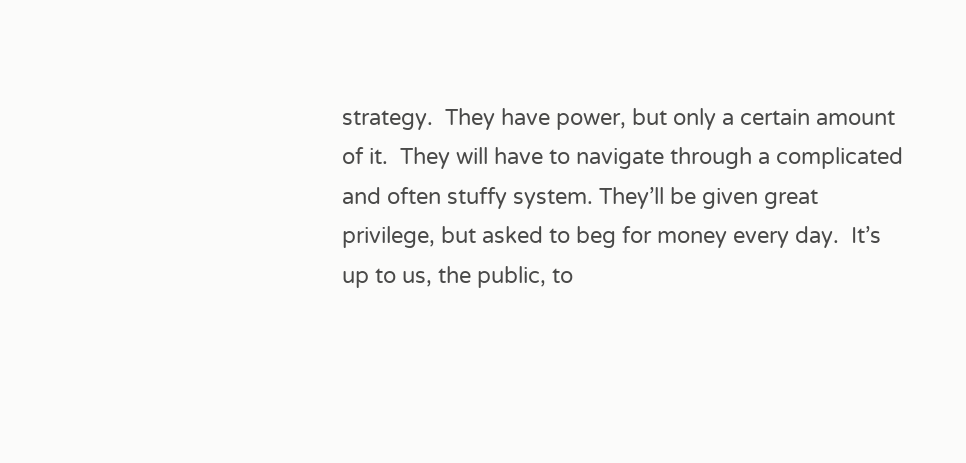strategy.  They have power, but only a certain amount of it.  They will have to navigate through a complicated and often stuffy system. They’ll be given great privilege, but asked to beg for money every day.  It’s up to us, the public, to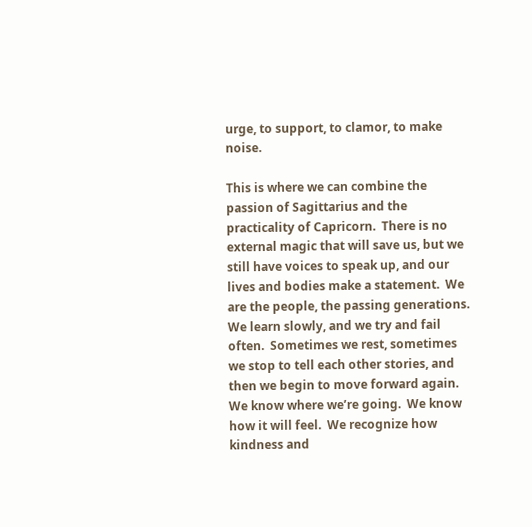urge, to support, to clamor, to make noise.

This is where we can combine the passion of Sagittarius and the practicality of Capricorn.  There is no external magic that will save us, but we still have voices to speak up, and our lives and bodies make a statement.  We are the people, the passing generations.  We learn slowly, and we try and fail often.  Sometimes we rest, sometimes we stop to tell each other stories, and then we begin to move forward again.  We know where we’re going.  We know how it will feel.  We recognize how kindness and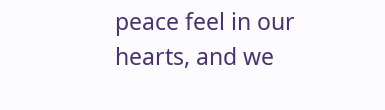peace feel in our hearts, and we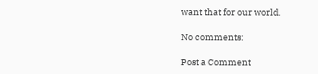want that for our world.

No comments:

Post a Comment